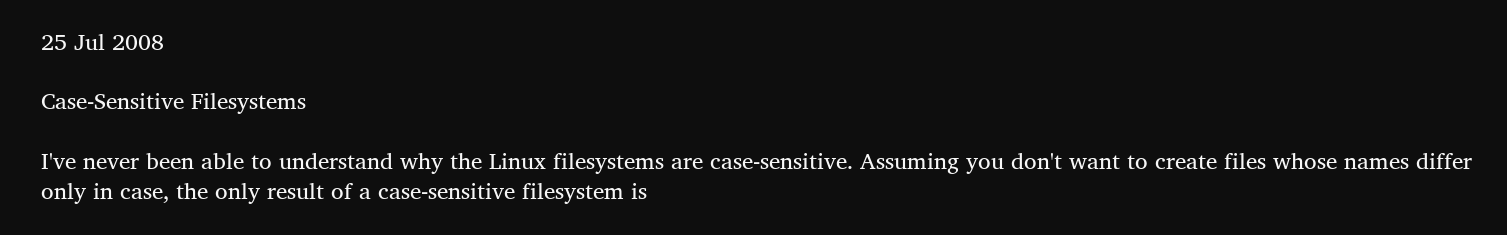25 Jul 2008

Case-Sensitive Filesystems

I've never been able to understand why the Linux filesystems are case-sensitive. Assuming you don't want to create files whose names differ only in case, the only result of a case-sensitive filesystem is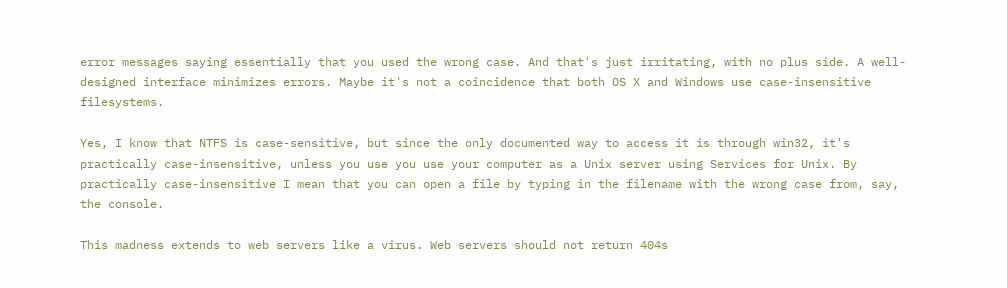error messages saying essentially that you used the wrong case. And that's just irritating, with no plus side. A well-designed interface minimizes errors. Maybe it's not a coincidence that both OS X and Windows use case-insensitive filesystems.

Yes, I know that NTFS is case-sensitive, but since the only documented way to access it is through win32, it's practically case-insensitive, unless you use you use your computer as a Unix server using Services for Unix. By practically case-insensitive I mean that you can open a file by typing in the filename with the wrong case from, say, the console.

This madness extends to web servers like a virus. Web servers should not return 404s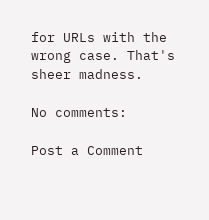for URLs with the wrong case. That's sheer madness.

No comments:

Post a Comment